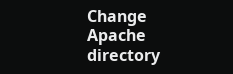Change Apache directory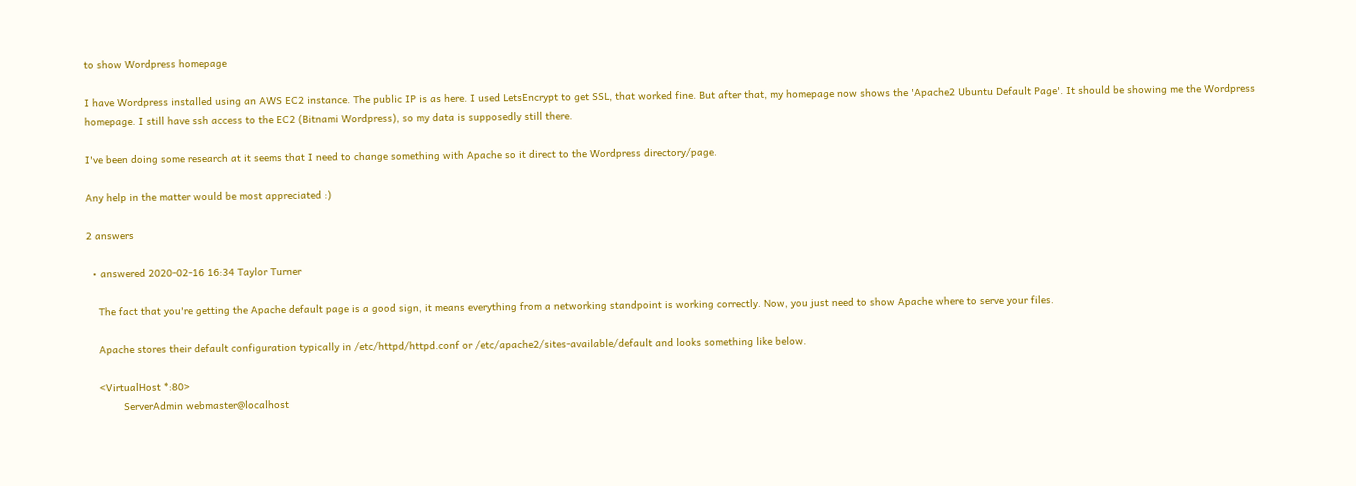to show Wordpress homepage

I have Wordpress installed using an AWS EC2 instance. The public IP is as here. I used LetsEncrypt to get SSL, that worked fine. But after that, my homepage now shows the 'Apache2 Ubuntu Default Page'. It should be showing me the Wordpress homepage. I still have ssh access to the EC2 (Bitnami Wordpress), so my data is supposedly still there.

I've been doing some research at it seems that I need to change something with Apache so it direct to the Wordpress directory/page.

Any help in the matter would be most appreciated :)

2 answers

  • answered 2020-02-16 16:34 Taylor Turner

    The fact that you're getting the Apache default page is a good sign, it means everything from a networking standpoint is working correctly. Now, you just need to show Apache where to serve your files.

    Apache stores their default configuration typically in /etc/httpd/httpd.conf or /etc/apache2/sites-available/default and looks something like below.

    <VirtualHost *:80>
            ServerAdmin webmaster@localhost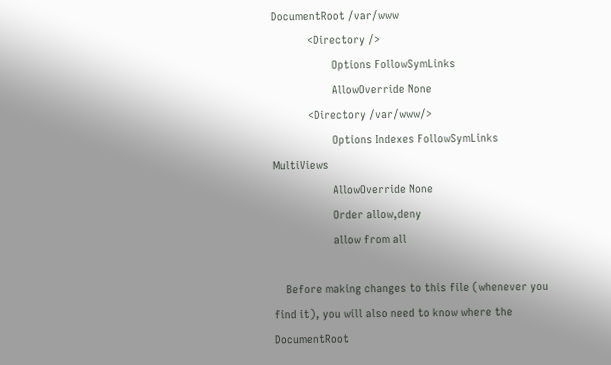DocumentRoot /var/www
            <Directory />
                    Options FollowSymLinks
                    AllowOverride None
            <Directory /var/www/>
                    Options Indexes FollowSymLinks MultiViews
                    AllowOverride None
                    Order allow,deny
                    allow from all

    Before making changes to this file (whenever you find it), you will also need to know where the DocumentRoot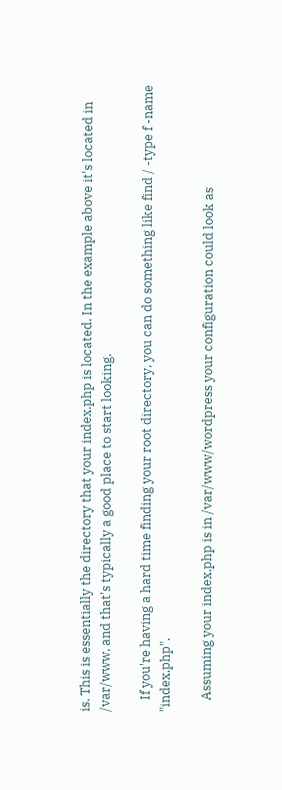is. This is essentially the directory that your index.php is located. In the example above it's located in /var/www, and that's typically a good place to start looking.

    If you're having a hard time finding your root directory, you can do something like find / -type f -name "index.php".

    Assuming your index.php is in /var/www/wordpress your configuration could look as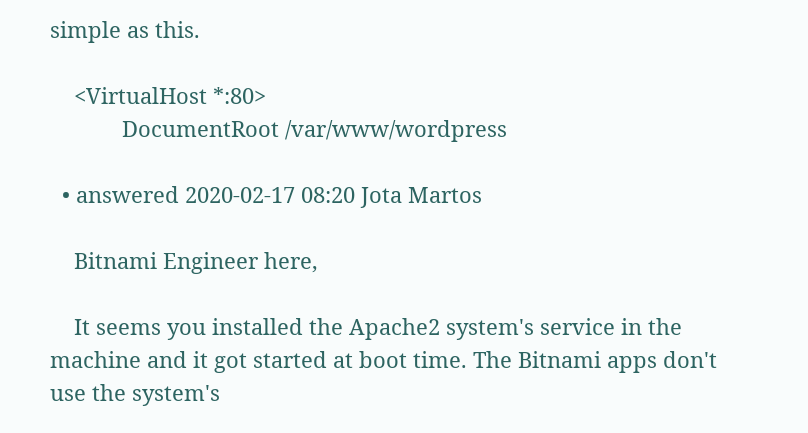simple as this.

    <VirtualHost *:80>
            DocumentRoot /var/www/wordpress

  • answered 2020-02-17 08:20 Jota Martos

    Bitnami Engineer here,

    It seems you installed the Apache2 system's service in the machine and it got started at boot time. The Bitnami apps don't use the system's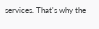services. That's why the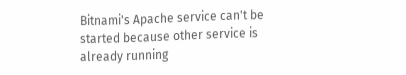Bitnami's Apache service can't be started because other service is already running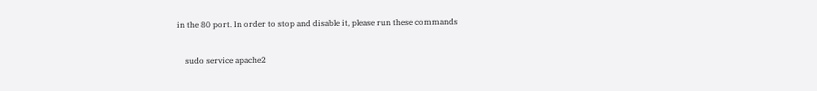in the 80 port. In order to stop and disable it, please run these commands

    sudo service apache2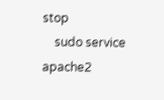stop
    sudo service apache2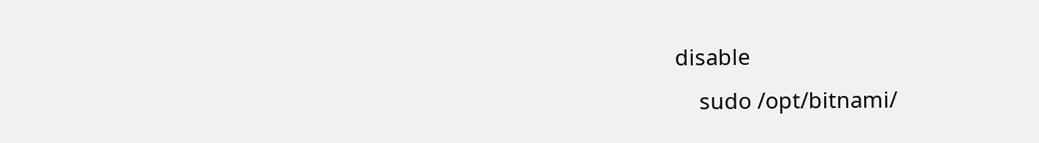disable
    sudo /opt/bitnami/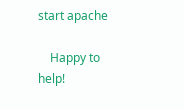start apache

    Happy to help!